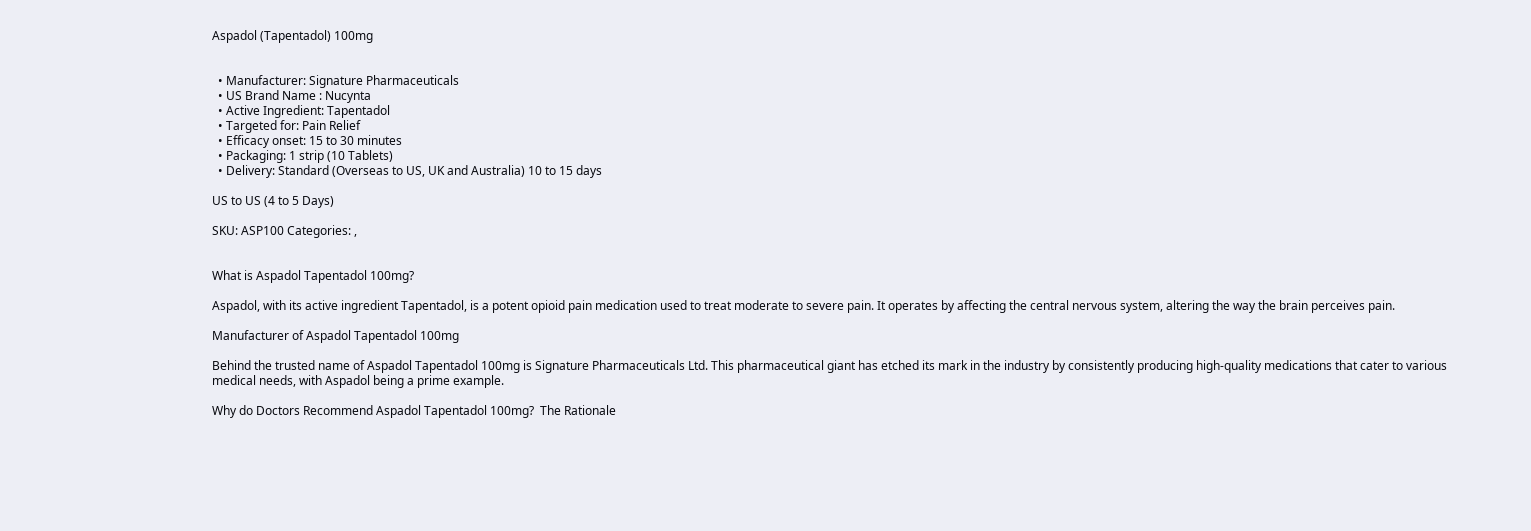Aspadol (Tapentadol) 100mg


  • Manufacturer: Signature Pharmaceuticals
  • US Brand Name : Nucynta
  • Active Ingredient: Tapentadol
  • Targeted for: Pain Relief
  • Efficacy onset: 15 to 30 minutes
  • Packaging: 1 strip (10 Tablets)
  • Delivery: Standard (Overseas to US, UK and Australia) 10 to 15 days

US to US (4 to 5 Days)

SKU: ASP100 Categories: ,


What is Aspadol Tapentadol 100mg?

Aspadol, with its active ingredient Tapentadol, is a potent opioid pain medication used to treat moderate to severe pain. It operates by affecting the central nervous system, altering the way the brain perceives pain.

Manufacturer of Aspadol Tapentadol 100mg

Behind the trusted name of Aspadol Tapentadol 100mg is Signature Pharmaceuticals Ltd. This pharmaceutical giant has etched its mark in the industry by consistently producing high-quality medications that cater to various medical needs, with Aspadol being a prime example.

Why do Doctors Recommend Aspadol Tapentadol 100mg?  The Rationale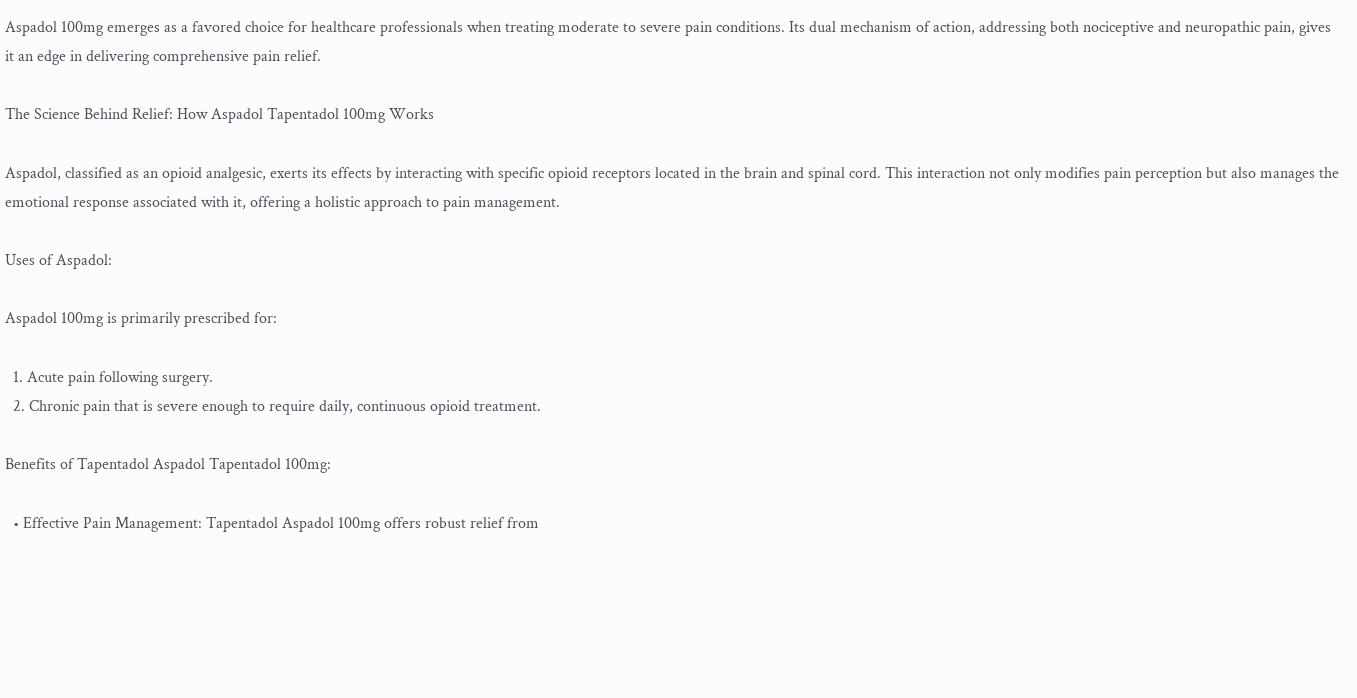Aspadol 100mg emerges as a favored choice for healthcare professionals when treating moderate to severe pain conditions. Its dual mechanism of action, addressing both nociceptive and neuropathic pain, gives it an edge in delivering comprehensive pain relief.

The Science Behind Relief: How Aspadol Tapentadol 100mg Works

Aspadol, classified as an opioid analgesic, exerts its effects by interacting with specific opioid receptors located in the brain and spinal cord. This interaction not only modifies pain perception but also manages the emotional response associated with it, offering a holistic approach to pain management.

Uses of Aspadol:

Aspadol 100mg is primarily prescribed for:

  1. Acute pain following surgery.
  2. Chronic pain that is severe enough to require daily, continuous opioid treatment.

Benefits of Tapentadol Aspadol Tapentadol 100mg:

  • Effective Pain Management: Tapentadol Aspadol 100mg offers robust relief from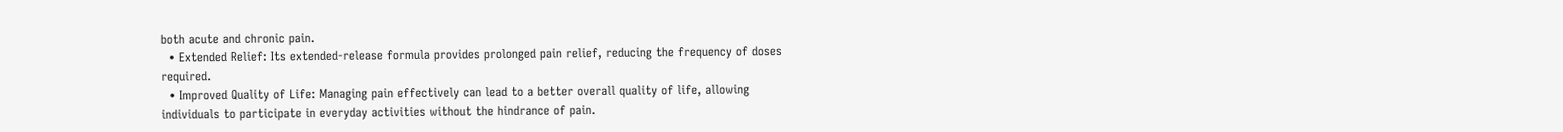both acute and chronic pain.
  • Extended Relief: Its extended-release formula provides prolonged pain relief, reducing the frequency of doses required.
  • Improved Quality of Life: Managing pain effectively can lead to a better overall quality of life, allowing individuals to participate in everyday activities without the hindrance of pain.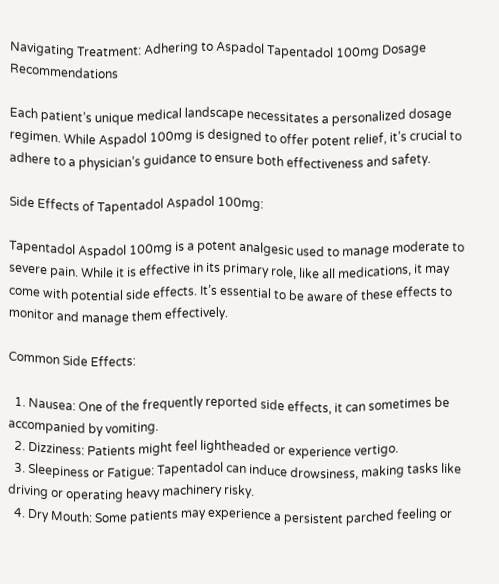Navigating Treatment: Adhering to Aspadol Tapentadol 100mg Dosage Recommendations

Each patient’s unique medical landscape necessitates a personalized dosage regimen. While Aspadol 100mg is designed to offer potent relief, it’s crucial to adhere to a physician’s guidance to ensure both effectiveness and safety.

Side Effects of Tapentadol Aspadol 100mg:

Tapentadol Aspadol 100mg is a potent analgesic used to manage moderate to severe pain. While it is effective in its primary role, like all medications, it may come with potential side effects. It’s essential to be aware of these effects to monitor and manage them effectively.

Common Side Effects:

  1. Nausea: One of the frequently reported side effects, it can sometimes be accompanied by vomiting.
  2. Dizziness: Patients might feel lightheaded or experience vertigo.
  3. Sleepiness or Fatigue: Tapentadol can induce drowsiness, making tasks like driving or operating heavy machinery risky.
  4. Dry Mouth: Some patients may experience a persistent parched feeling or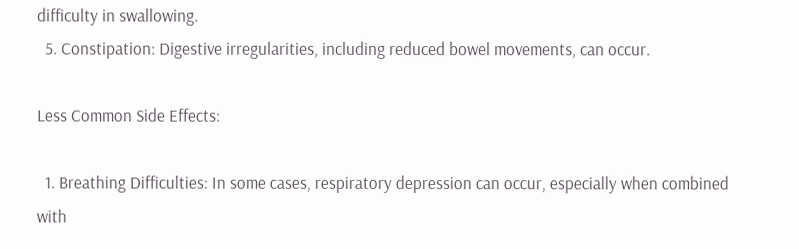difficulty in swallowing.
  5. Constipation: Digestive irregularities, including reduced bowel movements, can occur.

Less Common Side Effects:

  1. Breathing Difficulties: In some cases, respiratory depression can occur, especially when combined with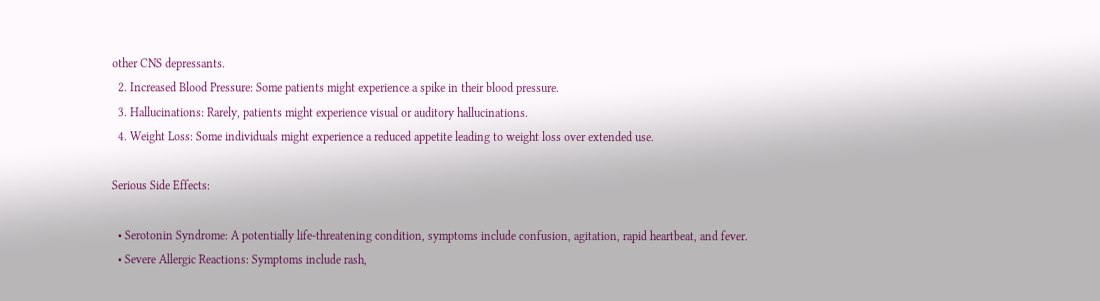other CNS depressants.
  2. Increased Blood Pressure: Some patients might experience a spike in their blood pressure.
  3. Hallucinations: Rarely, patients might experience visual or auditory hallucinations.
  4. Weight Loss: Some individuals might experience a reduced appetite leading to weight loss over extended use.

Serious Side Effects:

  • Serotonin Syndrome: A potentially life-threatening condition, symptoms include confusion, agitation, rapid heartbeat, and fever.
  • Severe Allergic Reactions: Symptoms include rash,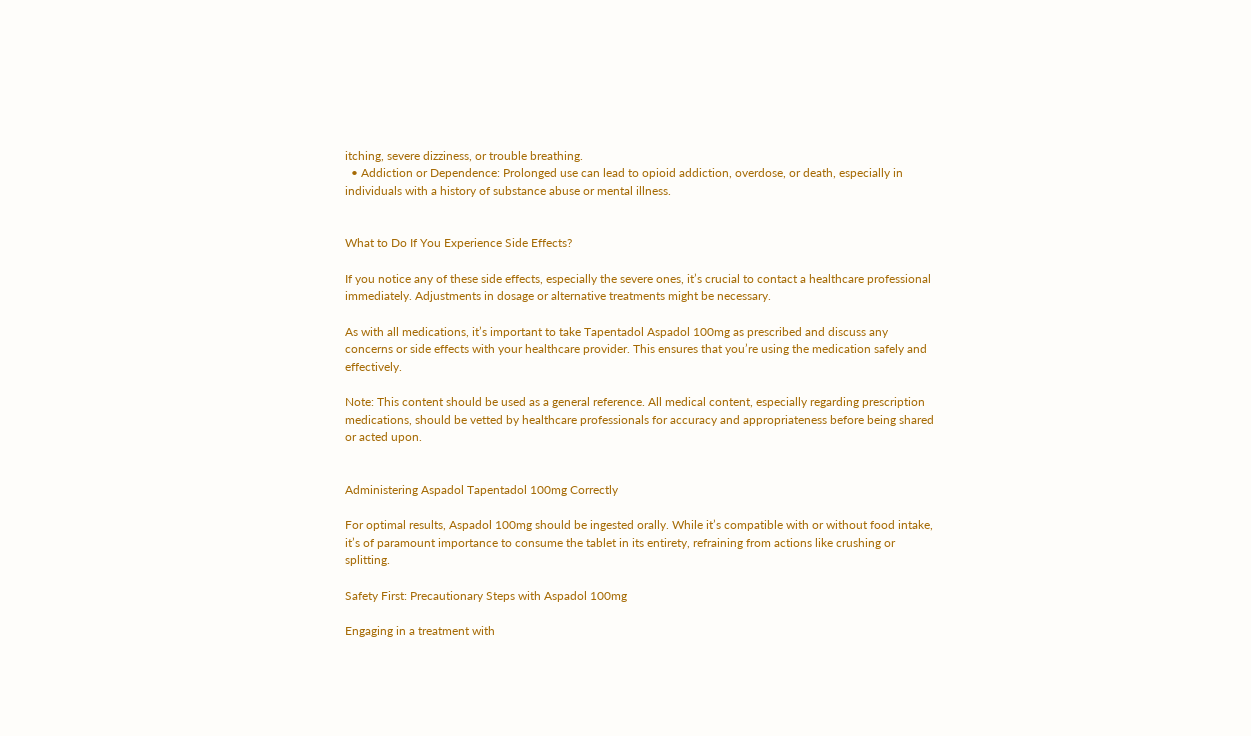itching, severe dizziness, or trouble breathing.
  • Addiction or Dependence: Prolonged use can lead to opioid addiction, overdose, or death, especially in individuals with a history of substance abuse or mental illness.


What to Do If You Experience Side Effects?

If you notice any of these side effects, especially the severe ones, it’s crucial to contact a healthcare professional immediately. Adjustments in dosage or alternative treatments might be necessary.

As with all medications, it’s important to take Tapentadol Aspadol 100mg as prescribed and discuss any concerns or side effects with your healthcare provider. This ensures that you’re using the medication safely and effectively.

Note: This content should be used as a general reference. All medical content, especially regarding prescription medications, should be vetted by healthcare professionals for accuracy and appropriateness before being shared or acted upon.


Administering Aspadol Tapentadol 100mg Correctly

For optimal results, Aspadol 100mg should be ingested orally. While it’s compatible with or without food intake, it’s of paramount importance to consume the tablet in its entirety, refraining from actions like crushing or splitting.

Safety First: Precautionary Steps with Aspadol 100mg

Engaging in a treatment with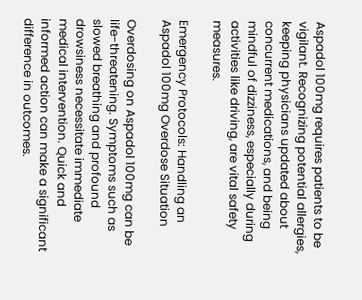Aspadol 100mg requires patients to be vigilant. Recognizing potential allergies, keeping physicians updated about concurrent medications, and being mindful of dizziness, especially during activities like driving, are vital safety measures.

Emergency Protocols: Handling an Aspadol 100mg Overdose Situation

Overdosing on Aspadol 100mg can be life-threatening. Symptoms such as slowed breathing and profound drowsiness necessitate immediate medical intervention. Quick and informed action can make a significant difference in outcomes.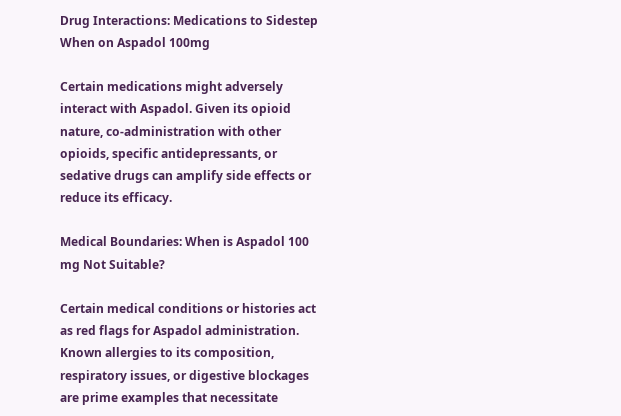Drug Interactions: Medications to Sidestep When on Aspadol 100mg

Certain medications might adversely interact with Aspadol. Given its opioid nature, co-administration with other opioids, specific antidepressants, or sedative drugs can amplify side effects or reduce its efficacy.

Medical Boundaries: When is Aspadol 100 mg Not Suitable?

Certain medical conditions or histories act as red flags for Aspadol administration. Known allergies to its composition, respiratory issues, or digestive blockages are prime examples that necessitate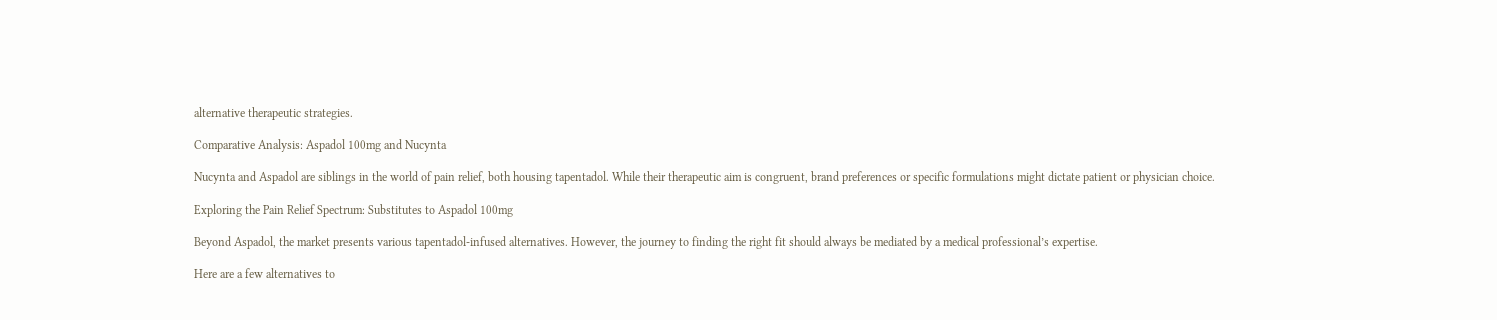alternative therapeutic strategies.

Comparative Analysis: Aspadol 100mg and Nucynta

Nucynta and Aspadol are siblings in the world of pain relief, both housing tapentadol. While their therapeutic aim is congruent, brand preferences or specific formulations might dictate patient or physician choice.

Exploring the Pain Relief Spectrum: Substitutes to Aspadol 100mg

Beyond Aspadol, the market presents various tapentadol-infused alternatives. However, the journey to finding the right fit should always be mediated by a medical professional’s expertise.

Here are a few alternatives to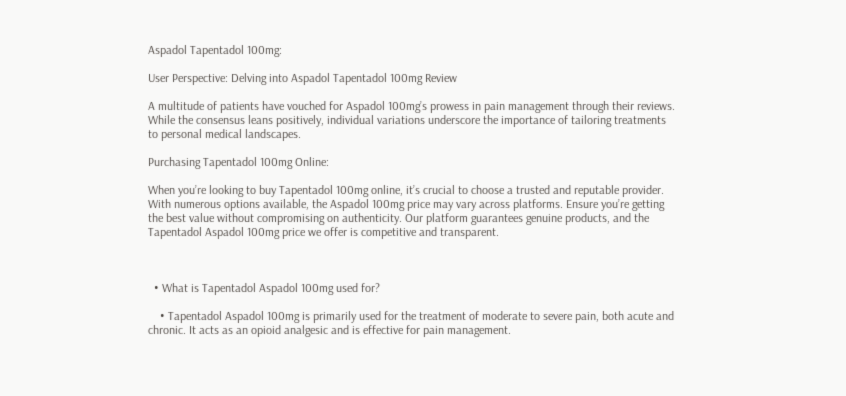Aspadol Tapentadol 100mg:

User Perspective: Delving into Aspadol Tapentadol 100mg Review

A multitude of patients have vouched for Aspadol 100mg’s prowess in pain management through their reviews. While the consensus leans positively, individual variations underscore the importance of tailoring treatments to personal medical landscapes.

Purchasing Tapentadol 100mg Online:

When you’re looking to buy Tapentadol 100mg online, it’s crucial to choose a trusted and reputable provider. With numerous options available, the Aspadol 100mg price may vary across platforms. Ensure you’re getting the best value without compromising on authenticity. Our platform guarantees genuine products, and the Tapentadol Aspadol 100mg price we offer is competitive and transparent.



  • What is Tapentadol Aspadol 100mg used for?

    • Tapentadol Aspadol 100mg is primarily used for the treatment of moderate to severe pain, both acute and chronic. It acts as an opioid analgesic and is effective for pain management.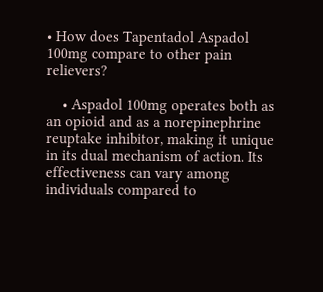• How does Tapentadol Aspadol 100mg compare to other pain relievers?

    • Aspadol 100mg operates both as an opioid and as a norepinephrine reuptake inhibitor, making it unique in its dual mechanism of action. Its effectiveness can vary among individuals compared to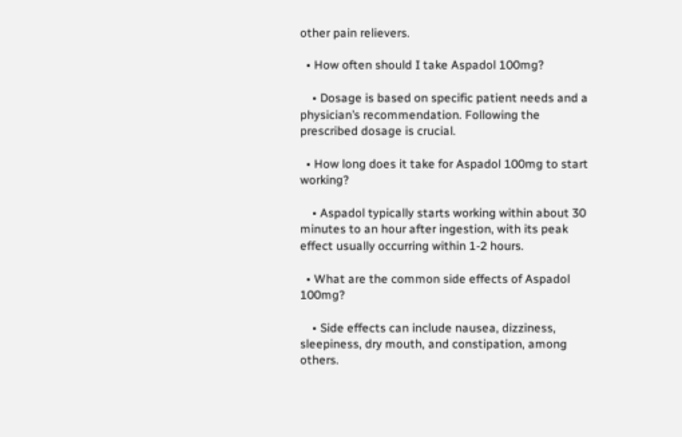other pain relievers.

  • How often should I take Aspadol 100mg?

    • Dosage is based on specific patient needs and a physician’s recommendation. Following the prescribed dosage is crucial.

  • How long does it take for Aspadol 100mg to start working?

    • Aspadol typically starts working within about 30 minutes to an hour after ingestion, with its peak effect usually occurring within 1-2 hours.

  • What are the common side effects of Aspadol 100mg?

    • Side effects can include nausea, dizziness, sleepiness, dry mouth, and constipation, among others.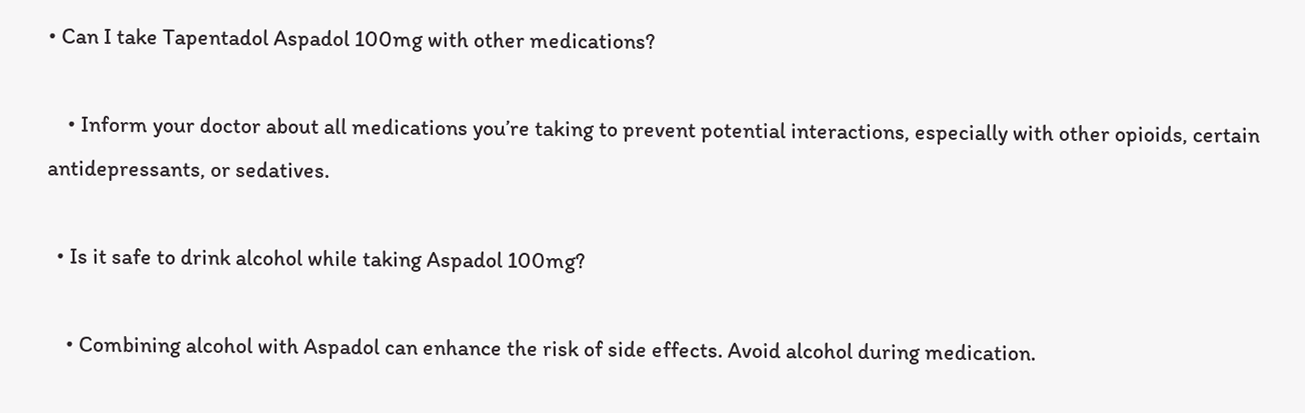• Can I take Tapentadol Aspadol 100mg with other medications?

    • Inform your doctor about all medications you’re taking to prevent potential interactions, especially with other opioids, certain antidepressants, or sedatives.

  • Is it safe to drink alcohol while taking Aspadol 100mg?

    • Combining alcohol with Aspadol can enhance the risk of side effects. Avoid alcohol during medication.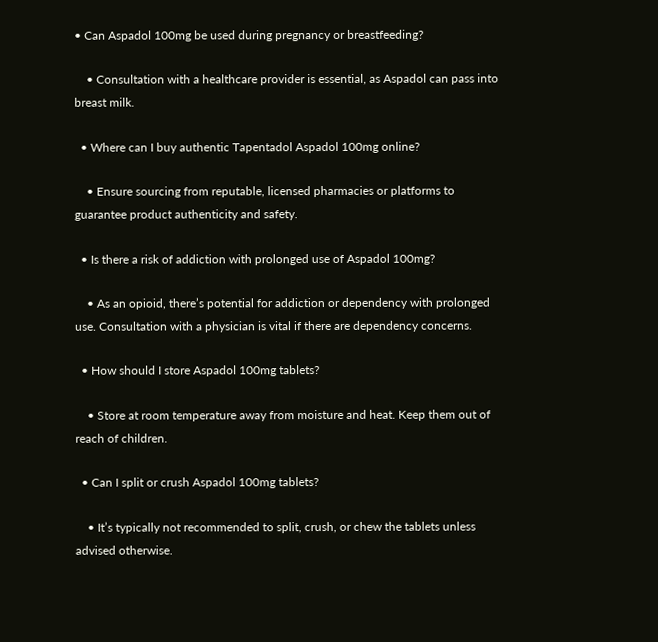• Can Aspadol 100mg be used during pregnancy or breastfeeding?

    • Consultation with a healthcare provider is essential, as Aspadol can pass into breast milk.

  • Where can I buy authentic Tapentadol Aspadol 100mg online?

    • Ensure sourcing from reputable, licensed pharmacies or platforms to guarantee product authenticity and safety.

  • Is there a risk of addiction with prolonged use of Aspadol 100mg?

    • As an opioid, there’s potential for addiction or dependency with prolonged use. Consultation with a physician is vital if there are dependency concerns.

  • How should I store Aspadol 100mg tablets?

    • Store at room temperature away from moisture and heat. Keep them out of reach of children.

  • Can I split or crush Aspadol 100mg tablets?

    • It’s typically not recommended to split, crush, or chew the tablets unless advised otherwise.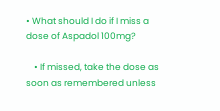• What should I do if I miss a dose of Aspadol 100mg?

    • If missed, take the dose as soon as remembered unless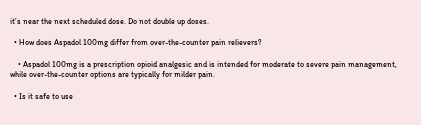it’s near the next scheduled dose. Do not double up doses.

  • How does Aspadol 100mg differ from over-the-counter pain relievers?

    • Aspadol 100mg is a prescription opioid analgesic and is intended for moderate to severe pain management, while over-the-counter options are typically for milder pain.

  • Is it safe to use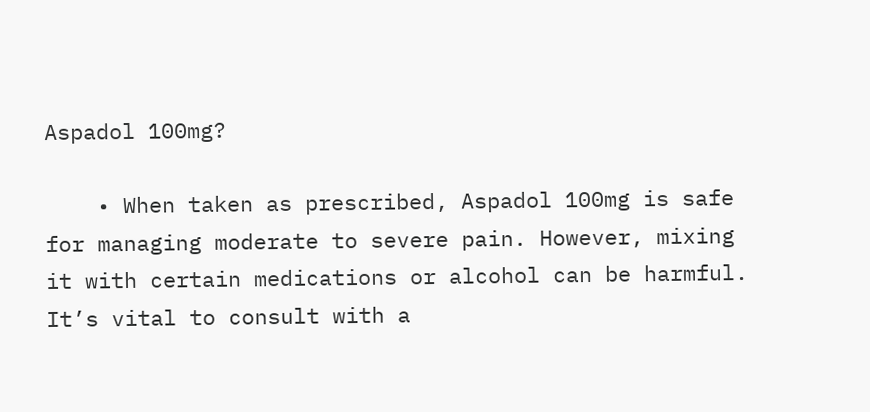Aspadol 100mg?

    • When taken as prescribed, Aspadol 100mg is safe for managing moderate to severe pain. However, mixing it with certain medications or alcohol can be harmful. It’s vital to consult with a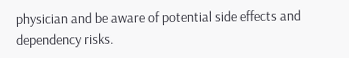physician and be aware of potential side effects and dependency risks.